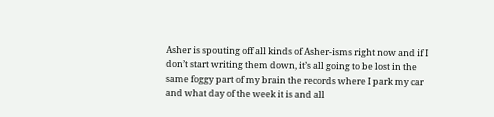Asher is spouting off all kinds of Asher-isms right now and if I don’t start writing them down, it’s all going to be lost in the same foggy part of my brain the records where I park my car and what day of the week it is and all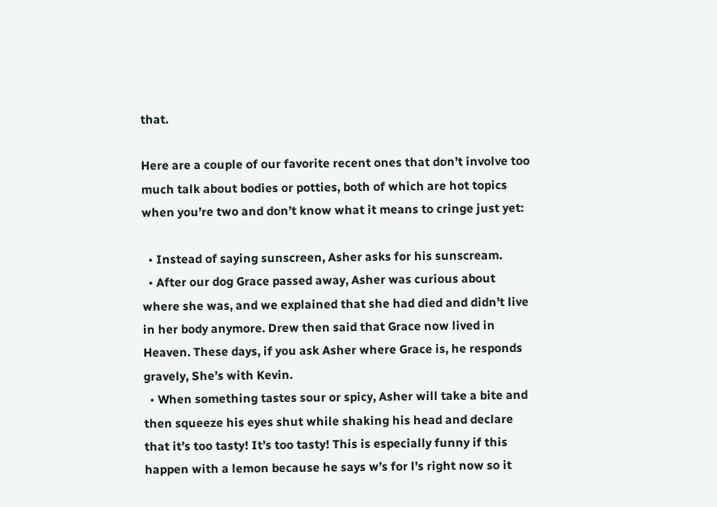that.

Here are a couple of our favorite recent ones that don’t involve too much talk about bodies or potties, both of which are hot topics when you’re two and don’t know what it means to cringe just yet:

  • Instead of saying sunscreen, Asher asks for his sunscream.
  • After our dog Grace passed away, Asher was curious about where she was, and we explained that she had died and didn’t live in her body anymore. Drew then said that Grace now lived in Heaven. These days, if you ask Asher where Grace is, he responds gravely, She’s with Kevin.
  • When something tastes sour or spicy, Asher will take a bite and then squeeze his eyes shut while shaking his head and declare that it’s too tasty! It’s too tasty! This is especially funny if this happen with a lemon because he says w’s for l’s right now so it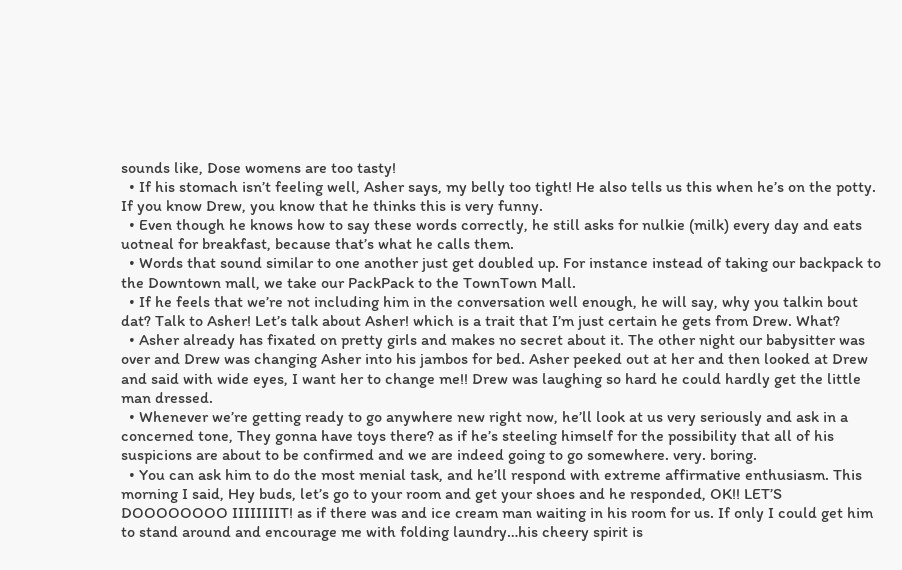sounds like, Dose womens are too tasty!
  • If his stomach isn’t feeling well, Asher says, my belly too tight! He also tells us this when he’s on the potty. If you know Drew, you know that he thinks this is very funny.
  • Even though he knows how to say these words correctly, he still asks for nulkie (milk) every day and eats uotneal for breakfast, because that’s what he calls them.
  • Words that sound similar to one another just get doubled up. For instance instead of taking our backpack to the Downtown mall, we take our PackPack to the TownTown Mall.
  • If he feels that we’re not including him in the conversation well enough, he will say, why you talkin bout dat? Talk to Asher! Let’s talk about Asher! which is a trait that I’m just certain he gets from Drew. What?
  • Asher already has fixated on pretty girls and makes no secret about it. The other night our babysitter was over and Drew was changing Asher into his jambos for bed. Asher peeked out at her and then looked at Drew and said with wide eyes, I want her to change me!! Drew was laughing so hard he could hardly get the little man dressed.
  • Whenever we’re getting ready to go anywhere new right now, he’ll look at us very seriously and ask in a concerned tone, They gonna have toys there? as if he’s steeling himself for the possibility that all of his suspicions are about to be confirmed and we are indeed going to go somewhere. very. boring.
  • You can ask him to do the most menial task, and he’ll respond with extreme affirmative enthusiasm. This morning I said, Hey buds, let’s go to your room and get your shoes and he responded, OK!! LET’S DOOOOOOOO IIIIIIIIT! as if there was and ice cream man waiting in his room for us. If only I could get him to stand around and encourage me with folding laundry…his cheery spirit is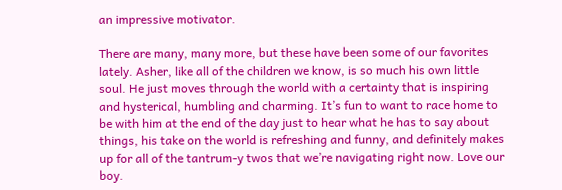an impressive motivator.

There are many, many more, but these have been some of our favorites lately. Asher, like all of the children we know, is so much his own little soul. He just moves through the world with a certainty that is inspiring and hysterical, humbling and charming. It’s fun to want to race home to be with him at the end of the day just to hear what he has to say about things, his take on the world is refreshing and funny, and definitely makes up for all of the tantrum-y twos that we’re navigating right now. Love our boy.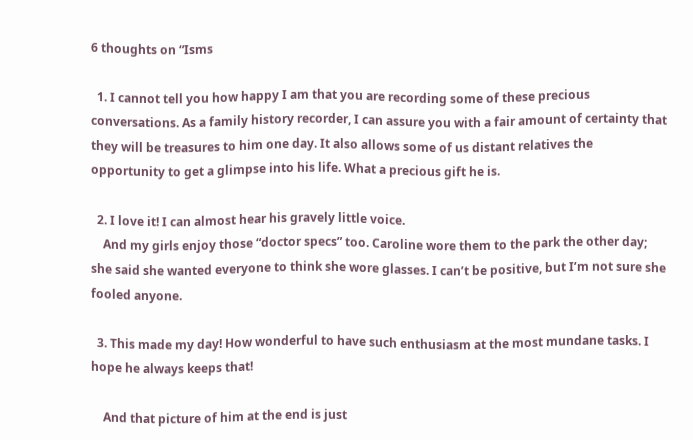6 thoughts on “Isms

  1. I cannot tell you how happy I am that you are recording some of these precious conversations. As a family history recorder, I can assure you with a fair amount of certainty that they will be treasures to him one day. It also allows some of us distant relatives the opportunity to get a glimpse into his life. What a precious gift he is.

  2. I love it! I can almost hear his gravely little voice.
    And my girls enjoy those “doctor specs” too. Caroline wore them to the park the other day; she said she wanted everyone to think she wore glasses. I can’t be positive, but I’m not sure she fooled anyone.

  3. This made my day! How wonderful to have such enthusiasm at the most mundane tasks. I hope he always keeps that!

    And that picture of him at the end is just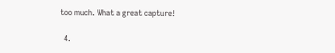too much. What a great capture!

  4.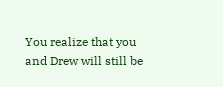You realize that you and Drew will still be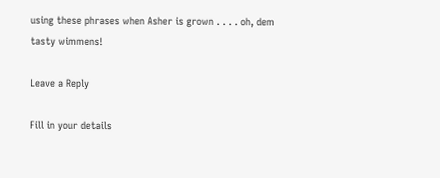using these phrases when Asher is grown . . . . oh, dem tasty wimmens!

Leave a Reply

Fill in your details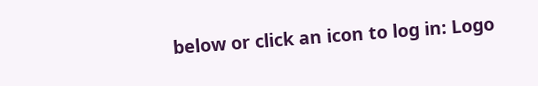below or click an icon to log in: Logo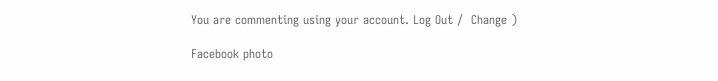You are commenting using your account. Log Out /  Change )

Facebook photo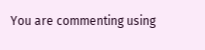You are commenting using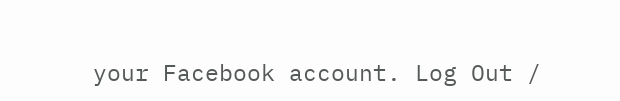your Facebook account. Log Out /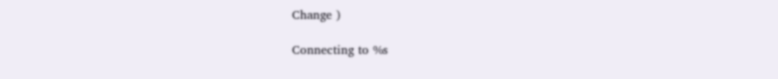Change )

Connecting to %s